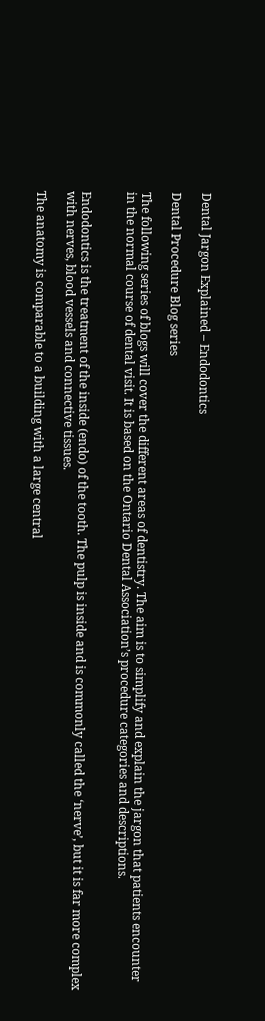Dental Jargon Explained – Endodontics

Dental Procedure Blog series

The following series of blogs will cover the different areas of dentistry. The aim is to simplify and explain the jargon that patients encounter in the normal course of dental visit. It is based on the Ontario Dental Association’s procedure categories and descriptions.


Endodontics is the treatment of the inside (endo) of the tooth. The pulp is inside and is commonly called the ‘nerve’, but it is far more complex with nerves, blood vessels and connective tissues.

The anatomy is comparable to a building with a large central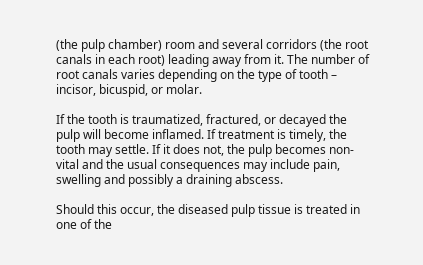(the pulp chamber) room and several corridors (the root canals in each root) leading away from it. The number of root canals varies depending on the type of tooth – incisor, bicuspid, or molar.

If the tooth is traumatized, fractured, or decayed the pulp will become inflamed. If treatment is timely, the tooth may settle. If it does not, the pulp becomes non-vital and the usual consequences may include pain, swelling and possibly a draining abscess.

Should this occur, the diseased pulp tissue is treated in one of the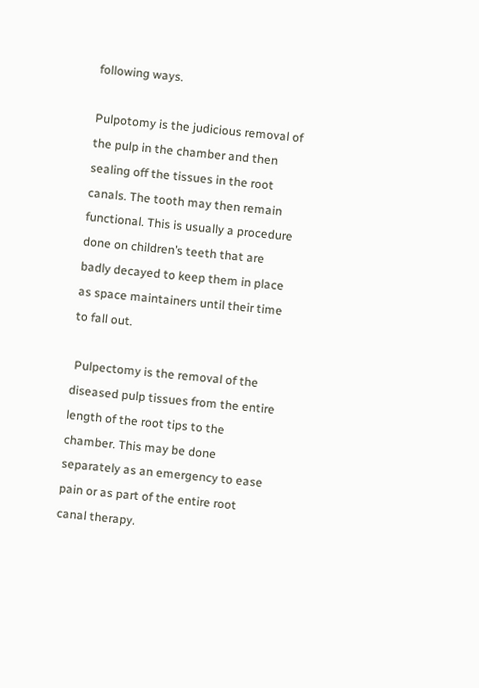following ways.

Pulpotomy is the judicious removal of the pulp in the chamber and then sealing off the tissues in the root canals. The tooth may then remain functional. This is usually a procedure done on children’s teeth that are badly decayed to keep them in place as space maintainers until their time to fall out.

 Pulpectomy is the removal of the diseased pulp tissues from the entire length of the root tips to the chamber. This may be done separately as an emergency to ease pain or as part of the entire root canal therapy.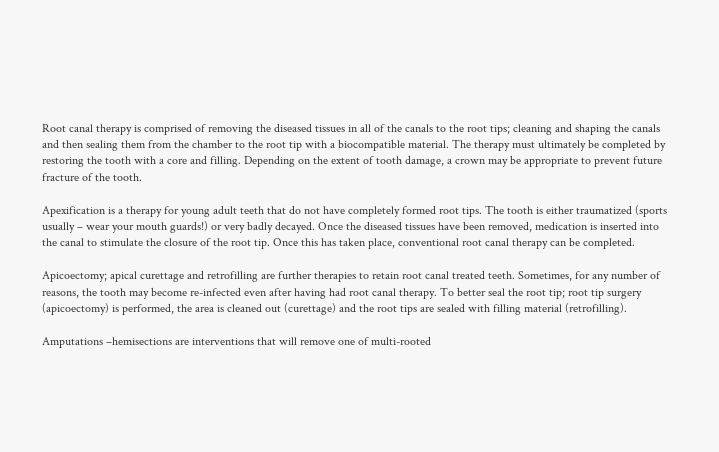Root canal therapy is comprised of removing the diseased tissues in all of the canals to the root tips; cleaning and shaping the canals and then sealing them from the chamber to the root tip with a biocompatible material. The therapy must ultimately be completed by restoring the tooth with a core and filling. Depending on the extent of tooth damage, a crown may be appropriate to prevent future fracture of the tooth.

Apexification is a therapy for young adult teeth that do not have completely formed root tips. The tooth is either traumatized (sports usually – wear your mouth guards!) or very badly decayed. Once the diseased tissues have been removed, medication is inserted into the canal to stimulate the closure of the root tip. Once this has taken place, conventional root canal therapy can be completed.

Apicoectomy; apical curettage and retrofilling are further therapies to retain root canal treated teeth. Sometimes, for any number of reasons, the tooth may become re-infected even after having had root canal therapy. To better seal the root tip; root tip surgery (apicoectomy) is performed, the area is cleaned out (curettage) and the root tips are sealed with filling material (retrofilling).

Amputations –hemisections are interventions that will remove one of multi-rooted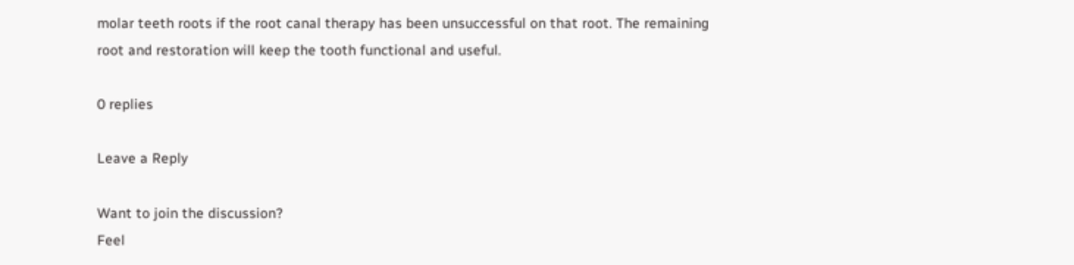molar teeth roots if the root canal therapy has been unsuccessful on that root. The remaining root and restoration will keep the tooth functional and useful.

0 replies

Leave a Reply

Want to join the discussion?
Feel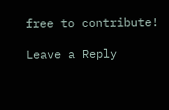free to contribute!

Leave a Reply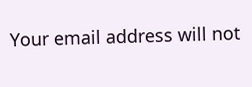Your email address will not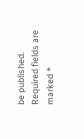be published. Required fields are marked *